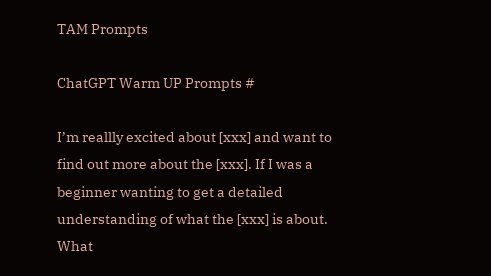TAM Prompts

ChatGPT Warm UP Prompts #

I’m reallly excited about [xxx] and want to find out more about the [xxx]. If I was a beginner wanting to get a detailed understanding of what the [xxx] is about. What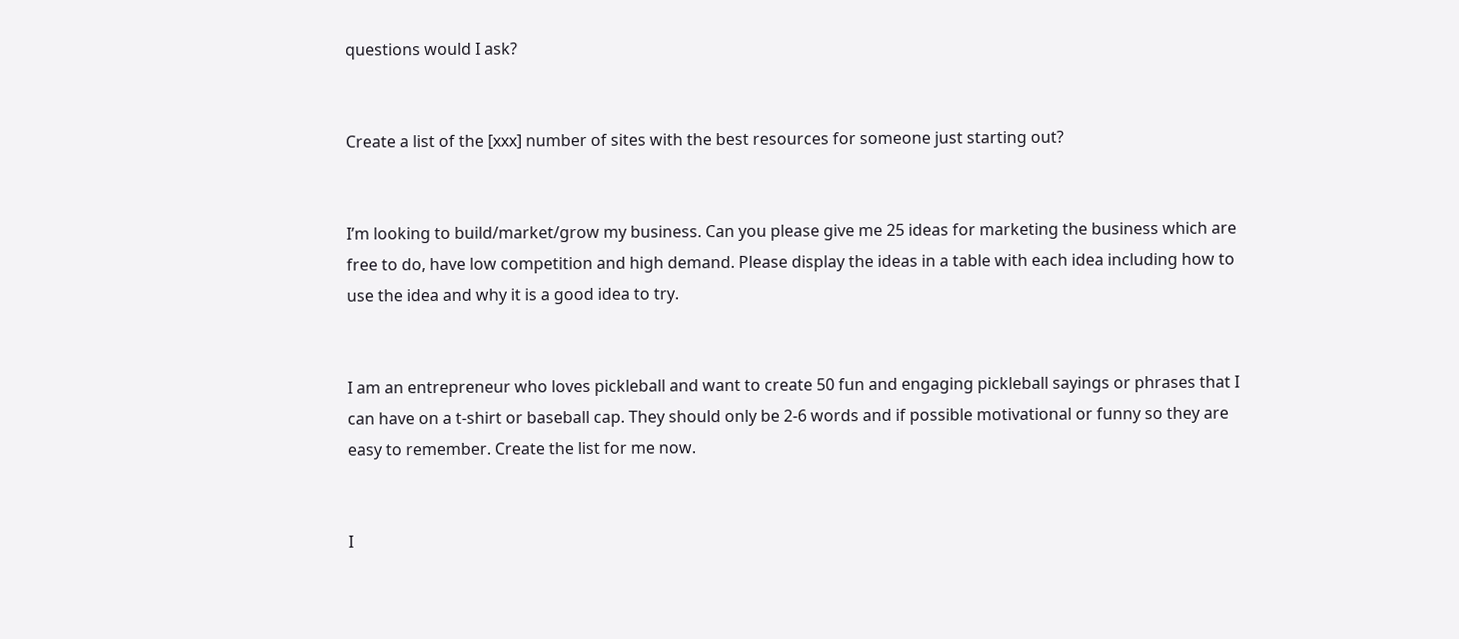questions would I ask?


Create a list of the [xxx] number of sites with the best resources for someone just starting out?


I’m looking to build/market/grow my business. Can you please give me 25 ideas for marketing the business which are free to do, have low competition and high demand. Please display the ideas in a table with each idea including how to use the idea and why it is a good idea to try.


I am an entrepreneur who loves pickleball and want to create 50 fun and engaging pickleball sayings or phrases that I can have on a t-shirt or baseball cap. They should only be 2-6 words and if possible motivational or funny so they are easy to remember. Create the list for me now.


I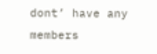dont’ have any members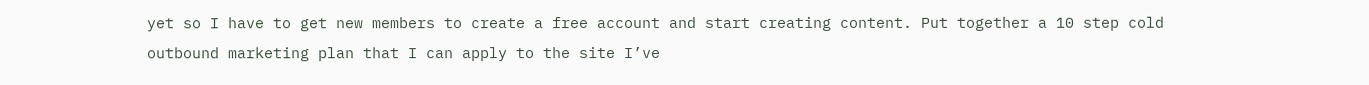yet so I have to get new members to create a free account and start creating content. Put together a 10 step cold outbound marketing plan that I can apply to the site I’ve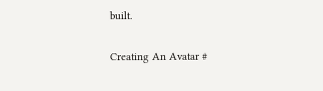built.

Creating An Avatar #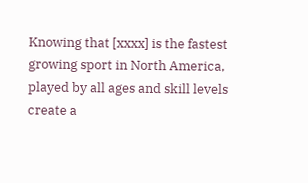Knowing that [xxxx] is the fastest growing sport in North America, played by all ages and skill levels create a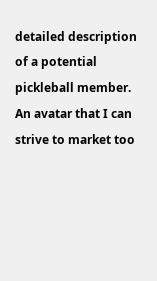detailed description of a potential pickleball member. An avatar that I can strive to market too